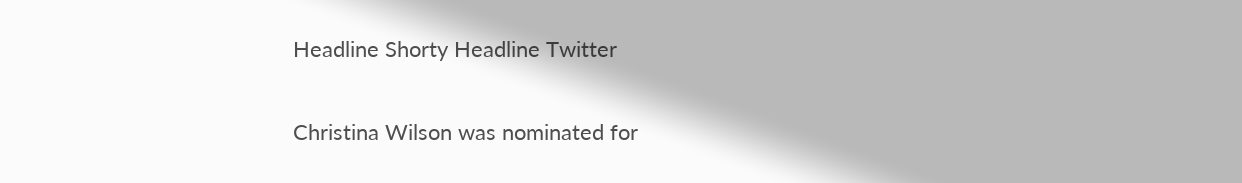Headline Shorty Headline Twitter

Christina Wilson was nominated for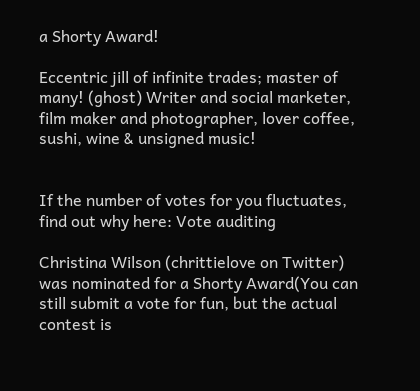a Shorty Award!

Eccentric jill of infinite trades; master of many! (ghost) Writer and social marketer, film maker and photographer, lover coffee, sushi, wine & unsigned music!


If the number of votes for you fluctuates, find out why here: Vote auditing

Christina Wilson (chrittielove on Twitter) was nominated for a Shorty Award(You can still submit a vote for fun, but the actual contest is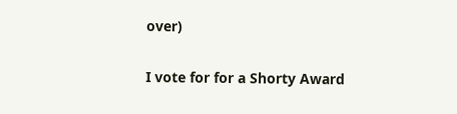over)

I vote for for a Shorty Award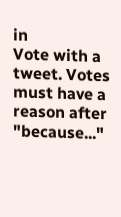in
Vote with a tweet. Votes must have a reason after "because..."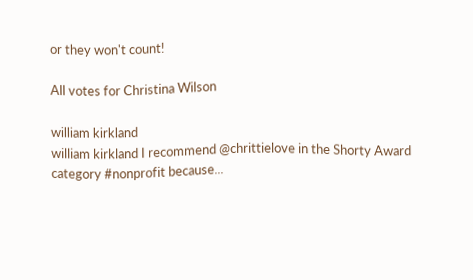or they won't count!

All votes for Christina Wilson

william kirkland
william kirkland I recommend @chrittielove in the Shorty Award category #nonprofit because...